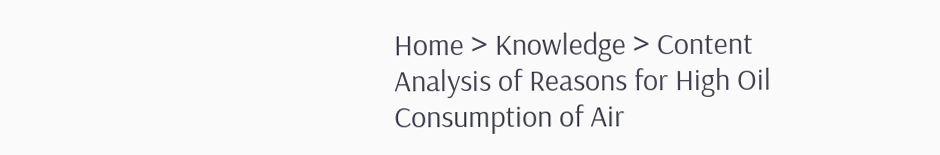Home > Knowledge > Content
Analysis of Reasons for High Oil Consumption of Air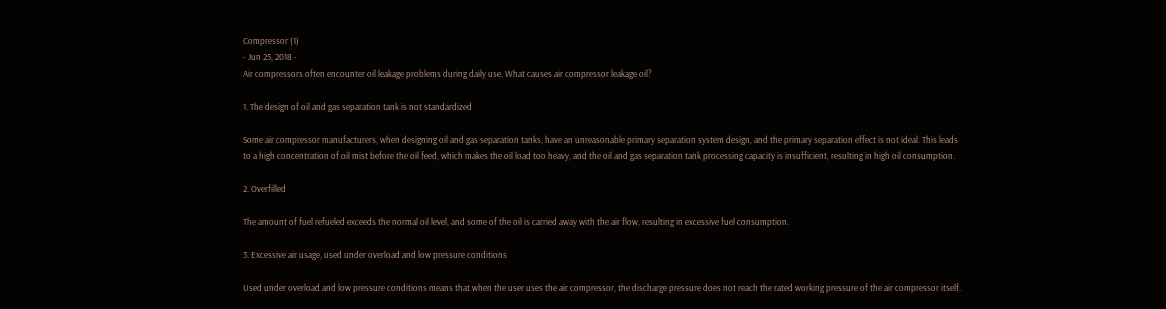Compressor (1)
- Jun 25, 2018 -
Air compressors often encounter oil leakage problems during daily use. What causes air compressor leakage oil?

1. The design of oil and gas separation tank is not standardized

Some air compressor manufacturers, when designing oil and gas separation tanks, have an unreasonable primary separation system design, and the primary separation effect is not ideal. This leads to a high concentration of oil mist before the oil feed, which makes the oil load too heavy, and the oil and gas separation tank processing capacity is insufficient, resulting in high oil consumption.

2. Overfilled

The amount of fuel refueled exceeds the normal oil level, and some of the oil is carried away with the air flow, resulting in excessive fuel consumption.

3. Excessive air usage, used under overload and low pressure conditions

Used under overload and low pressure conditions means that when the user uses the air compressor, the discharge pressure does not reach the rated working pressure of the air compressor itself.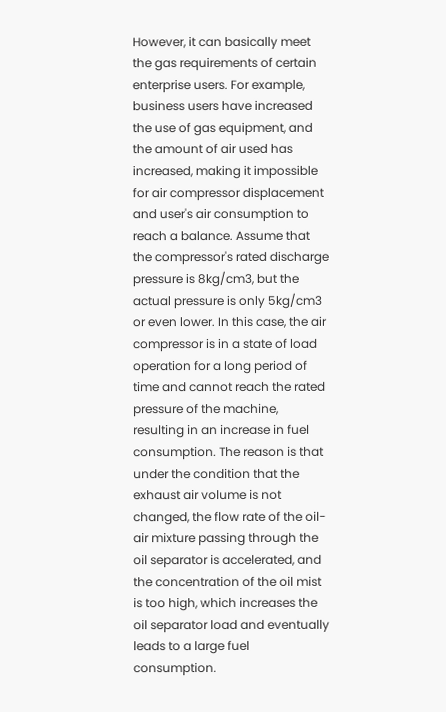However, it can basically meet the gas requirements of certain enterprise users. For example, business users have increased the use of gas equipment, and the amount of air used has increased, making it impossible for air compressor displacement and user's air consumption to reach a balance. Assume that the compressor's rated discharge pressure is 8kg/cm3, but the actual pressure is only 5kg/cm3 or even lower. In this case, the air compressor is in a state of load operation for a long period of time and cannot reach the rated pressure of the machine, resulting in an increase in fuel consumption. The reason is that under the condition that the exhaust air volume is not changed, the flow rate of the oil-air mixture passing through the oil separator is accelerated, and the concentration of the oil mist is too high, which increases the oil separator load and eventually leads to a large fuel consumption.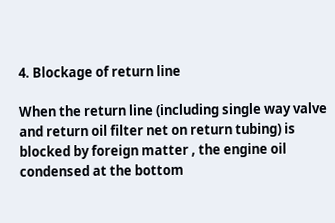4. Blockage of return line

When the return line (including single way valve and return oil filter net on return tubing) is blocked by foreign matter , the engine oil condensed at the bottom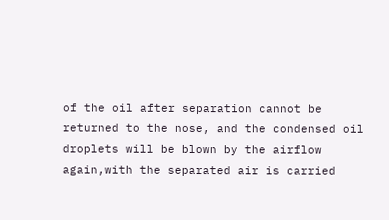of the oil after separation cannot be returned to the nose, and the condensed oil droplets will be blown by the airflow again,with the separated air is carried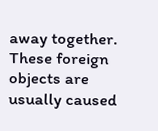away together. These foreign objects are usually caused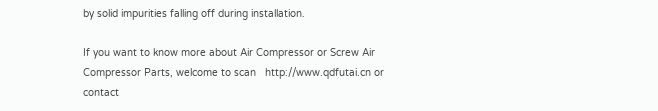by solid impurities falling off during installation.

If you want to know more about Air Compressor or Screw Air Compressor Parts, welcome to scan   http://www.qdfutai.cn or contact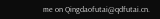me on Qingdaofutai@qdfutai.cn.